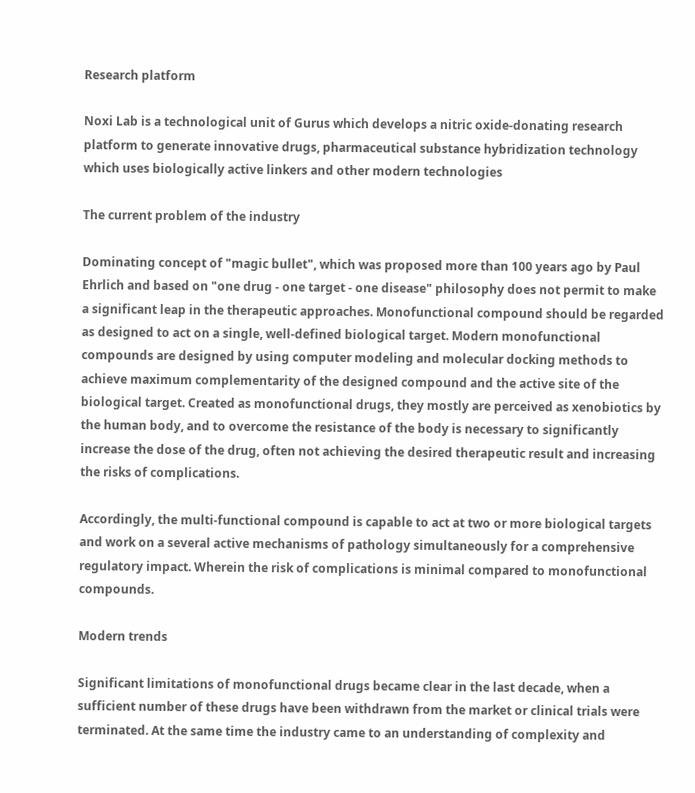Research platform

Noxi Lab is a technological unit of Gurus which develops a nitric oxide-donating research platform to generate innovative drugs, pharmaceutical substance hybridization technology which uses biologically active linkers and other modern technologies

The current problem of the industry

Dominating concept of "magic bullet", which was proposed more than 100 years ago by Paul Ehrlich and based on "one drug - one target - one disease" philosophy does not permit to make a significant leap in the therapeutic approaches. Monofunctional compound should be regarded as designed to act on a single, well-defined biological target. Modern monofunctional compounds are designed by using computer modeling and molecular docking methods to achieve maximum complementarity of the designed compound and the active site of the biological target. Created as monofunctional drugs, they mostly are perceived as xenobiotics by the human body, and to overcome the resistance of the body is necessary to significantly increase the dose of the drug, often not achieving the desired therapeutic result and increasing the risks of complications.

Accordingly, the multi-functional compound is capable to act at two or more biological targets and work on a several active mechanisms of pathology simultaneously for a comprehensive regulatory impact. Wherein the risk of complications is minimal compared to monofunctional compounds.

Modern trends

Significant limitations of monofunctional drugs became clear in the last decade, when a sufficient number of these drugs have been withdrawn from the market or clinical trials were terminated. At the same time the industry came to an understanding of complexity and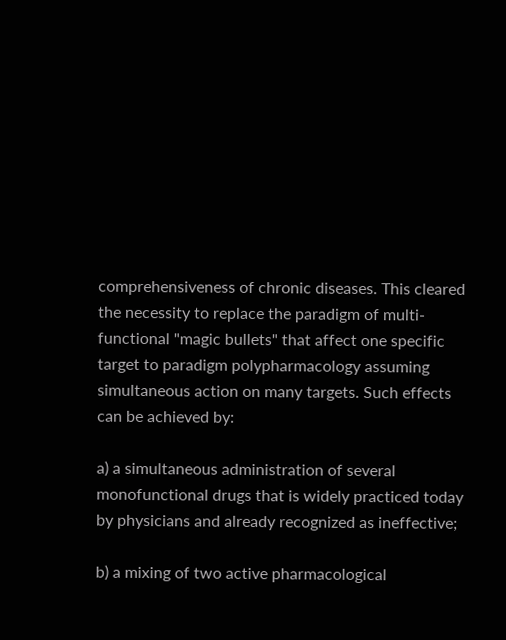comprehensiveness of chronic diseases. This cleared the necessity to replace the paradigm of multi-functional "magic bullets" that affect one specific target to paradigm polypharmacology assuming simultaneous action on many targets. Such effects can be achieved by:

a) a simultaneous administration of several monofunctional drugs that is widely practiced today by physicians and already recognized as ineffective;

b) a mixing of two active pharmacological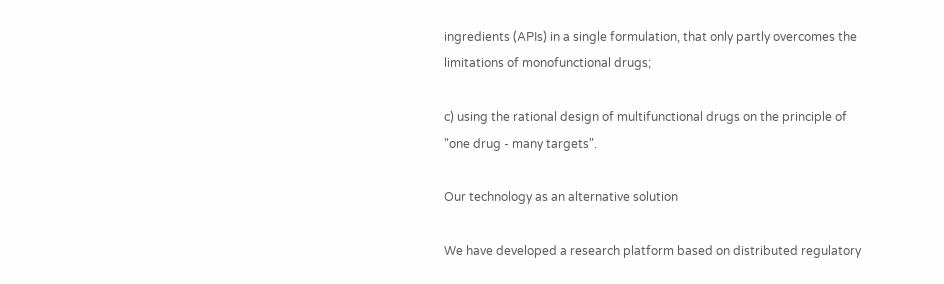ingredients (APIs) in a single formulation, that only partly overcomes the limitations of monofunctional drugs;

c) using the rational design of multifunctional drugs on the principle of "one drug - many targets".

Our technology as an alternative solution

We have developed a research platform based on distributed regulatory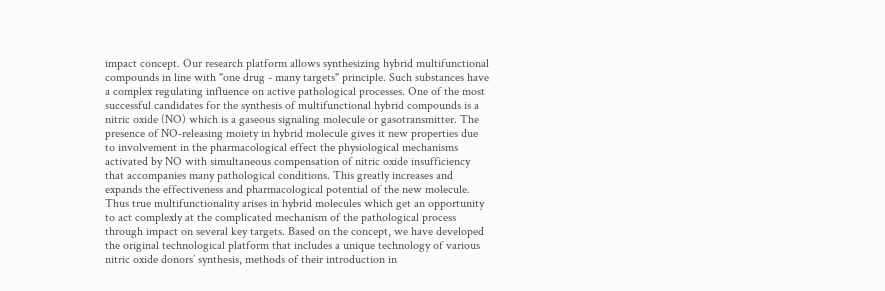impact concept. Our research platform allows synthesizing hybrid multifunctional compounds in line with "one drug - many targets" principle. Such substances have a complex regulating influence on active pathological processes. One of the most successful candidates for the synthesis of multifunctional hybrid compounds is a nitric oxide (NO) which is a gaseous signaling molecule or gasotransmitter. The presence of NO-releasing moiety in hybrid molecule gives it new properties due to involvement in the pharmacological effect the physiological mechanisms activated by NO with simultaneous compensation of nitric oxide insufficiency that accompanies many pathological conditions. This greatly increases and expands the effectiveness and pharmacological potential of the new molecule. Thus true multifunctionality arises in hybrid molecules which get an opportunity to act complexly at the complicated mechanism of the pathological process through impact on several key targets. Based on the concept, we have developed the original technological platform that includes a unique technology of various nitric oxide donors’ synthesis, methods of their introduction in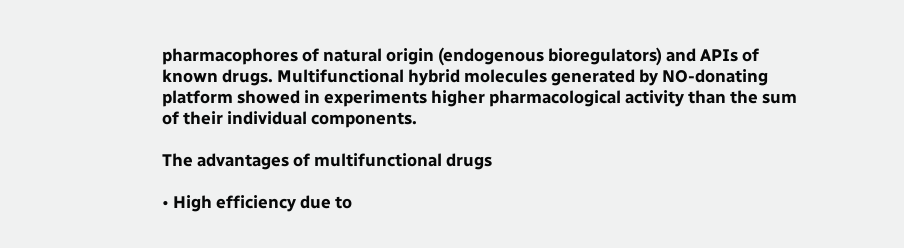pharmacophores of natural origin (endogenous bioregulators) and APIs of known drugs. Multifunctional hybrid molecules generated by NO-donating platform showed in experiments higher pharmacological activity than the sum of their individual components.

The advantages of multifunctional drugs

• High efficiency due to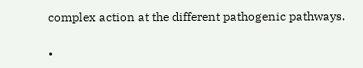complex action at the different pathogenic pathways.

•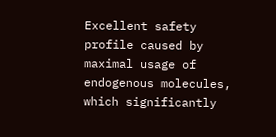Excellent safety profile caused by maximal usage of endogenous molecules, which significantly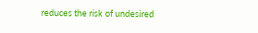reduces the risk of undesired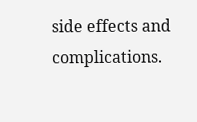side effects and complications.